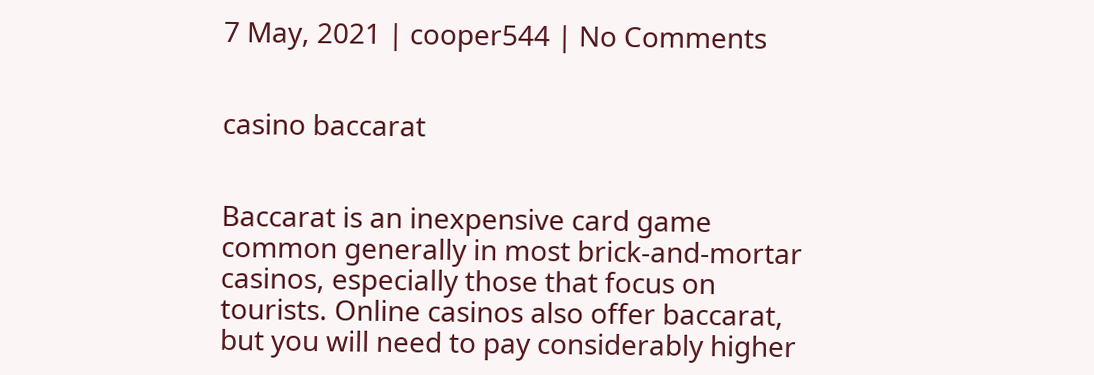7 May, 2021 | cooper544 | No Comments


casino baccarat


Baccarat is an inexpensive card game common generally in most brick-and-mortar casinos, especially those that focus on tourists. Online casinos also offer baccarat, but you will need to pay considerably higher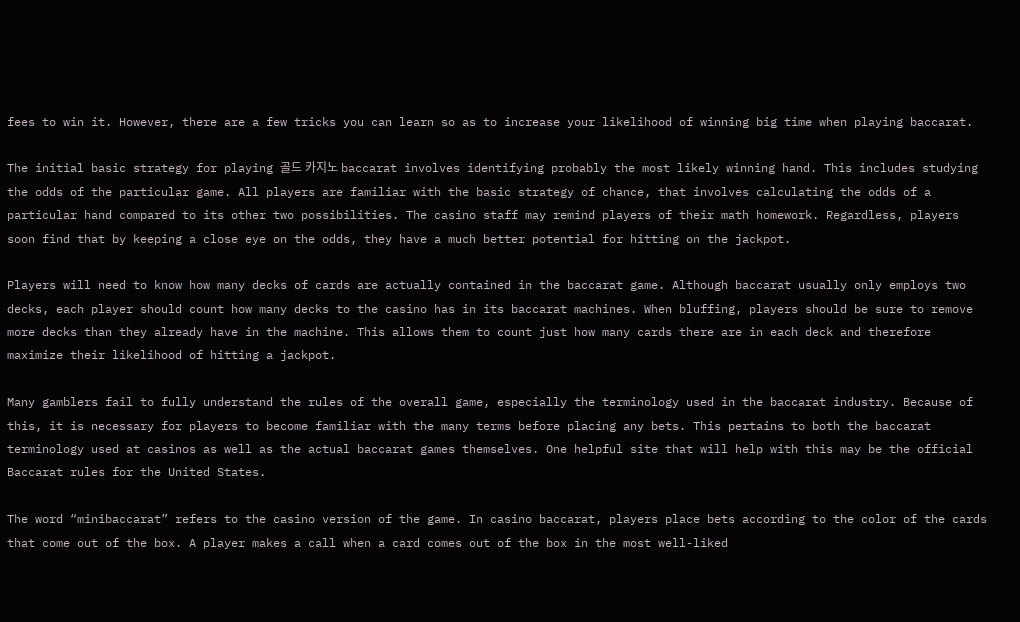fees to win it. However, there are a few tricks you can learn so as to increase your likelihood of winning big time when playing baccarat.

The initial basic strategy for playing 골드 카지노 baccarat involves identifying probably the most likely winning hand. This includes studying the odds of the particular game. All players are familiar with the basic strategy of chance, that involves calculating the odds of a particular hand compared to its other two possibilities. The casino staff may remind players of their math homework. Regardless, players soon find that by keeping a close eye on the odds, they have a much better potential for hitting on the jackpot.

Players will need to know how many decks of cards are actually contained in the baccarat game. Although baccarat usually only employs two decks, each player should count how many decks to the casino has in its baccarat machines. When bluffing, players should be sure to remove more decks than they already have in the machine. This allows them to count just how many cards there are in each deck and therefore maximize their likelihood of hitting a jackpot.

Many gamblers fail to fully understand the rules of the overall game, especially the terminology used in the baccarat industry. Because of this, it is necessary for players to become familiar with the many terms before placing any bets. This pertains to both the baccarat terminology used at casinos as well as the actual baccarat games themselves. One helpful site that will help with this may be the official Baccarat rules for the United States.

The word “minibaccarat” refers to the casino version of the game. In casino baccarat, players place bets according to the color of the cards that come out of the box. A player makes a call when a card comes out of the box in the most well-liked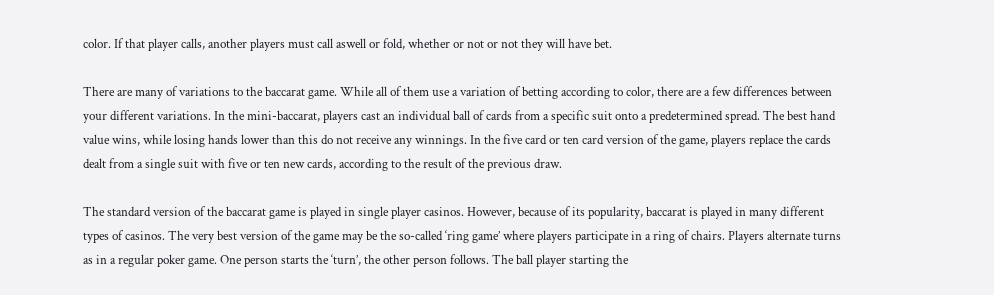color. If that player calls, another players must call aswell or fold, whether or not or not they will have bet.

There are many of variations to the baccarat game. While all of them use a variation of betting according to color, there are a few differences between your different variations. In the mini-baccarat, players cast an individual ball of cards from a specific suit onto a predetermined spread. The best hand value wins, while losing hands lower than this do not receive any winnings. In the five card or ten card version of the game, players replace the cards dealt from a single suit with five or ten new cards, according to the result of the previous draw.

The standard version of the baccarat game is played in single player casinos. However, because of its popularity, baccarat is played in many different types of casinos. The very best version of the game may be the so-called ‘ring game’ where players participate in a ring of chairs. Players alternate turns as in a regular poker game. One person starts the ‘turn’, the other person follows. The ball player starting the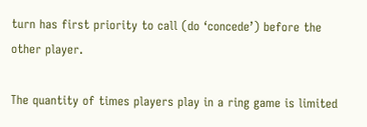turn has first priority to call (do ‘concede’) before the other player.

The quantity of times players play in a ring game is limited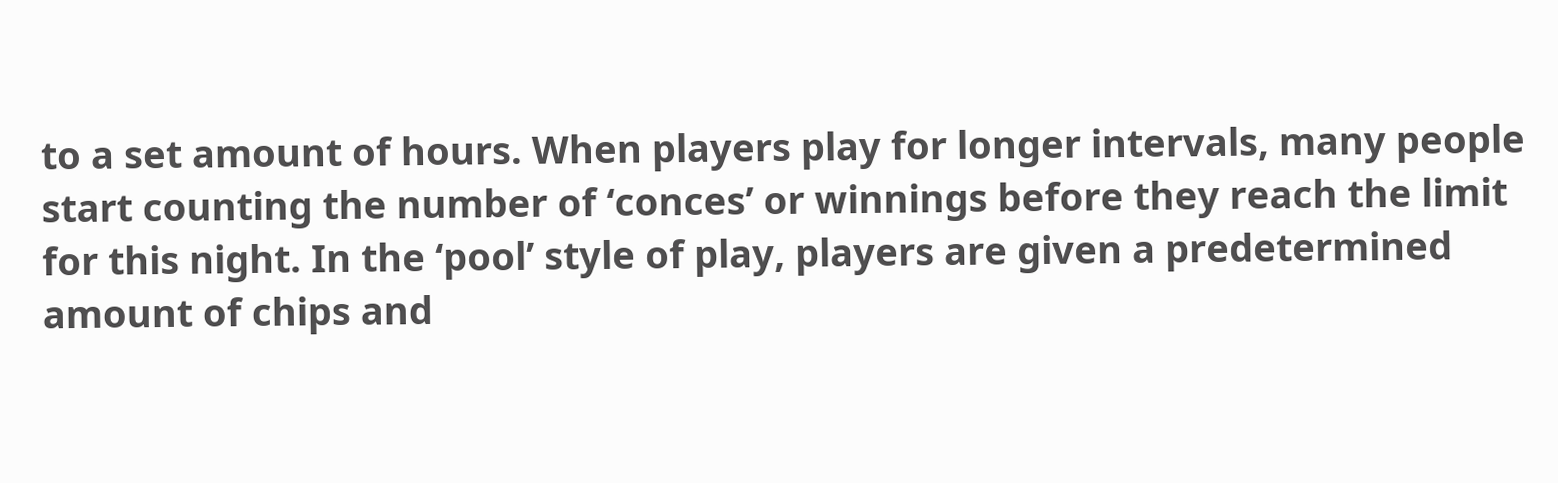to a set amount of hours. When players play for longer intervals, many people start counting the number of ‘conces’ or winnings before they reach the limit for this night. In the ‘pool’ style of play, players are given a predetermined amount of chips and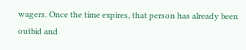wagers. Once the time expires, that person has already been outbid and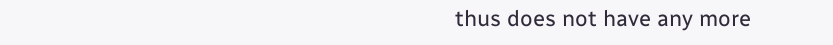thus does not have any more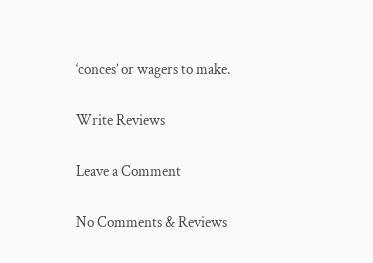‘conces’ or wagers to make.

Write Reviews

Leave a Comment

No Comments & Reviews